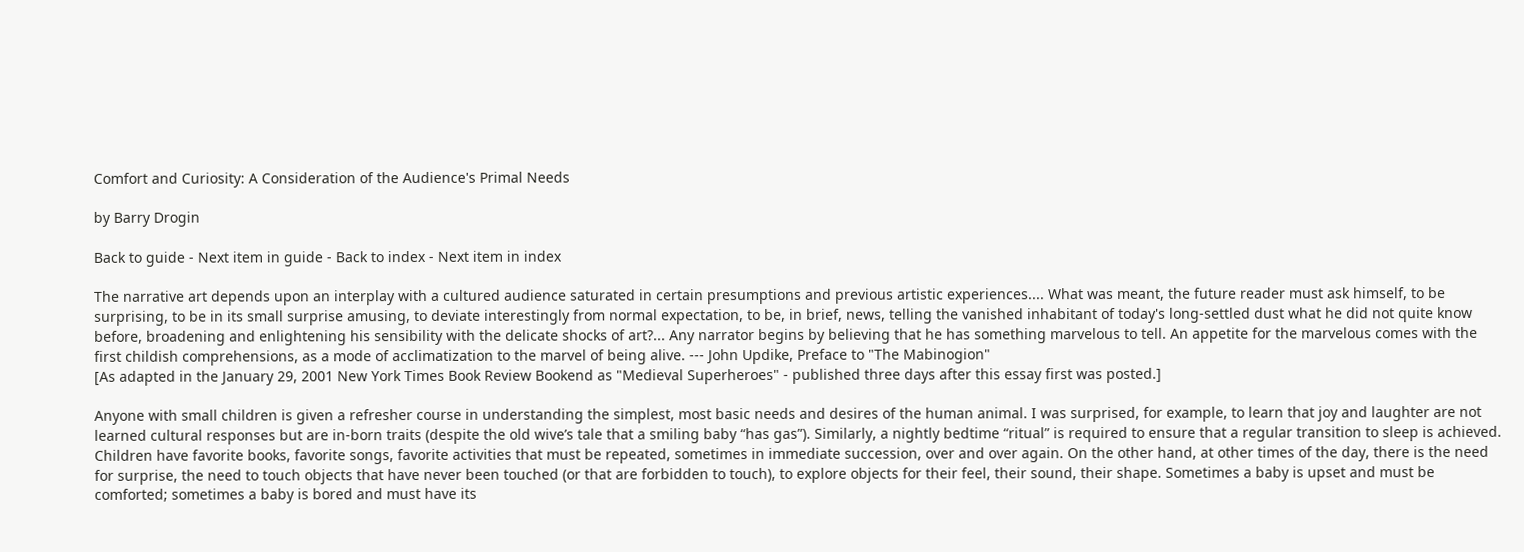Comfort and Curiosity: A Consideration of the Audience's Primal Needs

by Barry Drogin

Back to guide - Next item in guide - Back to index - Next item in index

The narrative art depends upon an interplay with a cultured audience saturated in certain presumptions and previous artistic experiences.... What was meant, the future reader must ask himself, to be surprising, to be in its small surprise amusing, to deviate interestingly from normal expectation, to be, in brief, news, telling the vanished inhabitant of today's long-settled dust what he did not quite know before, broadening and enlightening his sensibility with the delicate shocks of art?... Any narrator begins by believing that he has something marvelous to tell. An appetite for the marvelous comes with the first childish comprehensions, as a mode of acclimatization to the marvel of being alive. --- John Updike, Preface to "The Mabinogion"
[As adapted in the January 29, 2001 New York Times Book Review Bookend as "Medieval Superheroes" - published three days after this essay first was posted.]

Anyone with small children is given a refresher course in understanding the simplest, most basic needs and desires of the human animal. I was surprised, for example, to learn that joy and laughter are not learned cultural responses but are in-born traits (despite the old wive’s tale that a smiling baby “has gas”). Similarly, a nightly bedtime “ritual” is required to ensure that a regular transition to sleep is achieved. Children have favorite books, favorite songs, favorite activities that must be repeated, sometimes in immediate succession, over and over again. On the other hand, at other times of the day, there is the need for surprise, the need to touch objects that have never been touched (or that are forbidden to touch), to explore objects for their feel, their sound, their shape. Sometimes a baby is upset and must be comforted; sometimes a baby is bored and must have its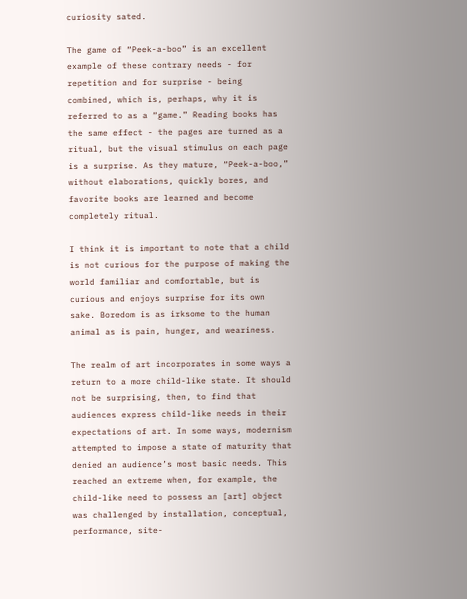curiosity sated.

The game of “Peek-a-boo” is an excellent example of these contrary needs - for repetition and for surprise - being combined, which is, perhaps, why it is referred to as a “game.” Reading books has the same effect - the pages are turned as a ritual, but the visual stimulus on each page is a surprise. As they mature, “Peek-a-boo,” without elaborations, quickly bores, and favorite books are learned and become completely ritual.

I think it is important to note that a child is not curious for the purpose of making the world familiar and comfortable, but is curious and enjoys surprise for its own sake. Boredom is as irksome to the human animal as is pain, hunger, and weariness.

The realm of art incorporates in some ways a return to a more child-like state. It should not be surprising, then, to find that audiences express child-like needs in their expectations of art. In some ways, modernism attempted to impose a state of maturity that denied an audience’s most basic needs. This reached an extreme when, for example, the child-like need to possess an [art] object was challenged by installation, conceptual, performance, site-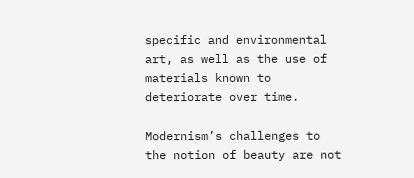specific and environmental art, as well as the use of materials known to deteriorate over time.

Modernism’s challenges to the notion of beauty are not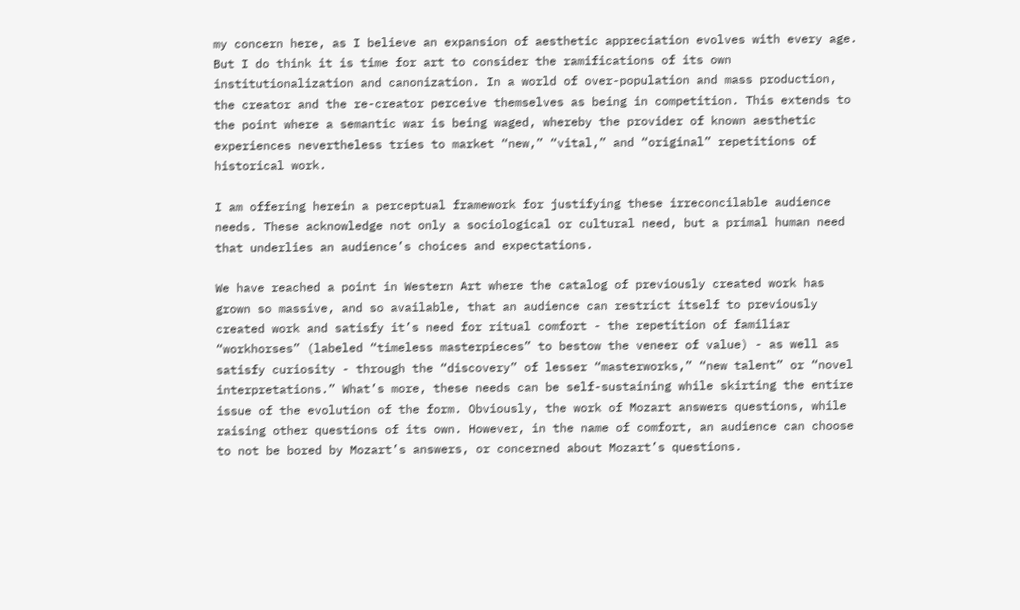my concern here, as I believe an expansion of aesthetic appreciation evolves with every age. But I do think it is time for art to consider the ramifications of its own institutionalization and canonization. In a world of over-population and mass production, the creator and the re-creator perceive themselves as being in competition. This extends to the point where a semantic war is being waged, whereby the provider of known aesthetic experiences nevertheless tries to market “new,” “vital,” and “original” repetitions of historical work.

I am offering herein a perceptual framework for justifying these irreconcilable audience needs. These acknowledge not only a sociological or cultural need, but a primal human need that underlies an audience’s choices and expectations.

We have reached a point in Western Art where the catalog of previously created work has grown so massive, and so available, that an audience can restrict itself to previously created work and satisfy it’s need for ritual comfort - the repetition of familiar “workhorses” (labeled “timeless masterpieces” to bestow the veneer of value) - as well as satisfy curiosity - through the “discovery” of lesser “masterworks,” “new talent” or “novel interpretations.” What’s more, these needs can be self-sustaining while skirting the entire issue of the evolution of the form. Obviously, the work of Mozart answers questions, while raising other questions of its own. However, in the name of comfort, an audience can choose to not be bored by Mozart’s answers, or concerned about Mozart’s questions.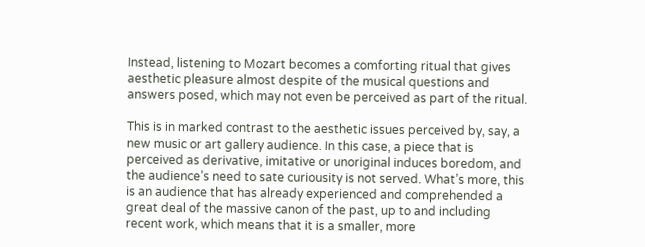Instead, listening to Mozart becomes a comforting ritual that gives aesthetic pleasure almost despite of the musical questions and answers posed, which may not even be perceived as part of the ritual.

This is in marked contrast to the aesthetic issues perceived by, say, a new music or art gallery audience. In this case, a piece that is perceived as derivative, imitative or unoriginal induces boredom, and the audience’s need to sate curiousity is not served. What’s more, this is an audience that has already experienced and comprehended a great deal of the massive canon of the past, up to and including recent work, which means that it is a smaller, more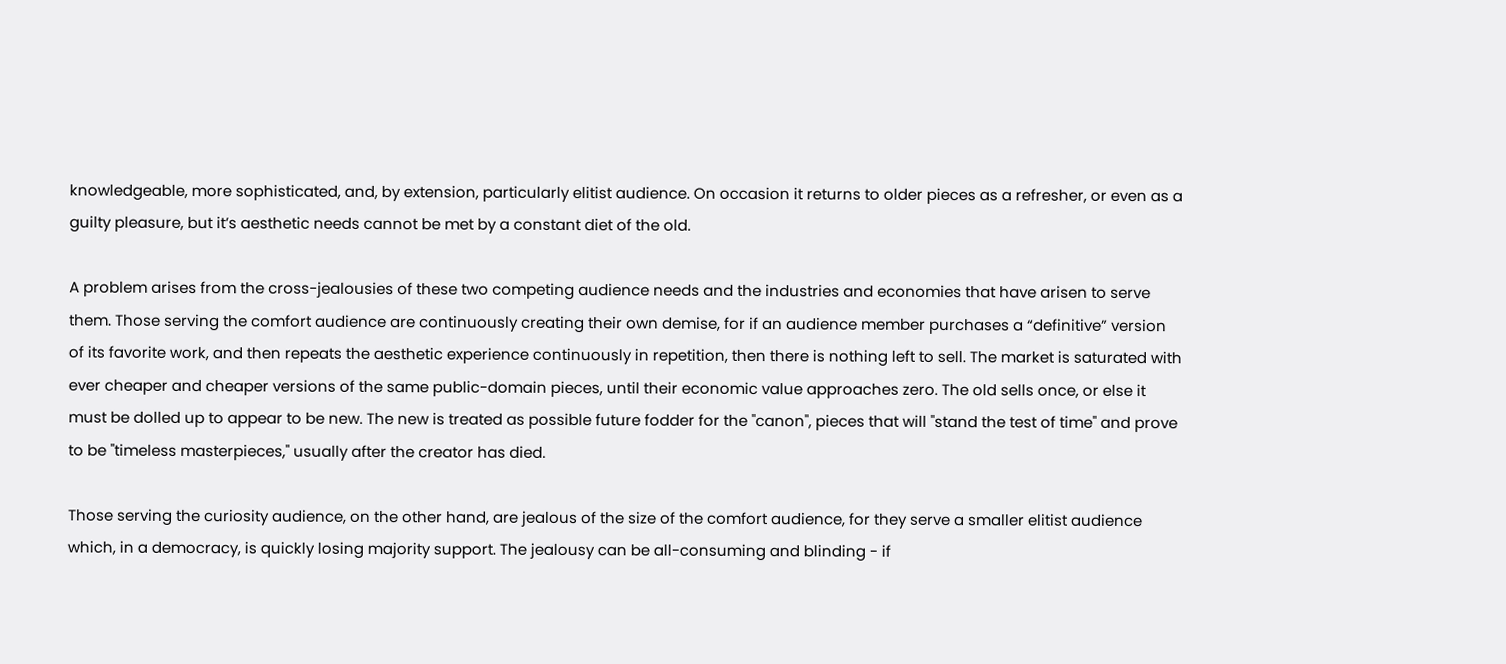knowledgeable, more sophisticated, and, by extension, particularly elitist audience. On occasion it returns to older pieces as a refresher, or even as a guilty pleasure, but it’s aesthetic needs cannot be met by a constant diet of the old.

A problem arises from the cross-jealousies of these two competing audience needs and the industries and economies that have arisen to serve them. Those serving the comfort audience are continuously creating their own demise, for if an audience member purchases a “definitive” version of its favorite work, and then repeats the aesthetic experience continuously in repetition, then there is nothing left to sell. The market is saturated with ever cheaper and cheaper versions of the same public-domain pieces, until their economic value approaches zero. The old sells once, or else it must be dolled up to appear to be new. The new is treated as possible future fodder for the "canon", pieces that will "stand the test of time" and prove to be "timeless masterpieces," usually after the creator has died.

Those serving the curiosity audience, on the other hand, are jealous of the size of the comfort audience, for they serve a smaller elitist audience which, in a democracy, is quickly losing majority support. The jealousy can be all-consuming and blinding - if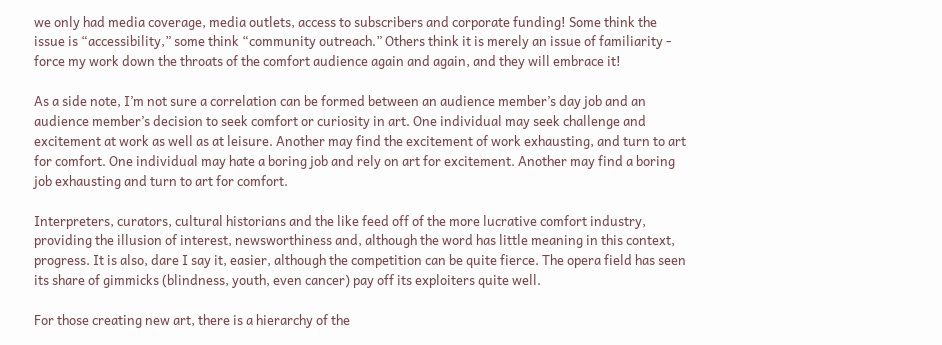we only had media coverage, media outlets, access to subscribers and corporate funding! Some think the issue is “accessibility,” some think “community outreach.” Others think it is merely an issue of familiarity - force my work down the throats of the comfort audience again and again, and they will embrace it!

As a side note, I’m not sure a correlation can be formed between an audience member’s day job and an audience member’s decision to seek comfort or curiosity in art. One individual may seek challenge and excitement at work as well as at leisure. Another may find the excitement of work exhausting, and turn to art for comfort. One individual may hate a boring job and rely on art for excitement. Another may find a boring job exhausting and turn to art for comfort.

Interpreters, curators, cultural historians and the like feed off of the more lucrative comfort industry, providing the illusion of interest, newsworthiness and, although the word has little meaning in this context, progress. It is also, dare I say it, easier, although the competition can be quite fierce. The opera field has seen its share of gimmicks (blindness, youth, even cancer) pay off its exploiters quite well.

For those creating new art, there is a hierarchy of the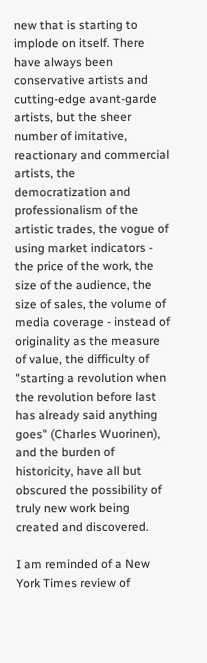new that is starting to implode on itself. There have always been conservative artists and cutting-edge avant-garde artists, but the sheer number of imitative, reactionary and commercial artists, the democratization and professionalism of the artistic trades, the vogue of using market indicators - the price of the work, the size of the audience, the size of sales, the volume of media coverage - instead of originality as the measure of value, the difficulty of "starting a revolution when the revolution before last has already said anything goes" (Charles Wuorinen), and the burden of historicity, have all but obscured the possibility of truly new work being created and discovered.

I am reminded of a New York Times review of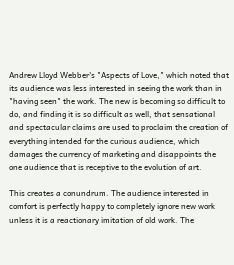Andrew Lloyd Webber's "Aspects of Love," which noted that its audience was less interested in seeing the work than in "having seen" the work. The new is becoming so difficult to do, and finding it is so difficult as well, that sensational and spectacular claims are used to proclaim the creation of everything intended for the curious audience, which damages the currency of marketing and disappoints the one audience that is receptive to the evolution of art.

This creates a conundrum. The audience interested in comfort is perfectly happy to completely ignore new work unless it is a reactionary imitation of old work. The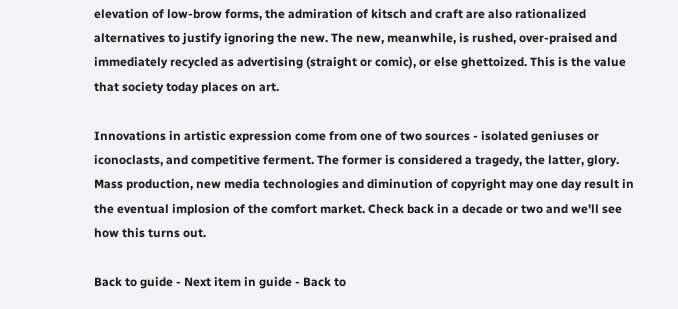elevation of low-brow forms, the admiration of kitsch and craft are also rationalized alternatives to justify ignoring the new. The new, meanwhile, is rushed, over-praised and immediately recycled as advertising (straight or comic), or else ghettoized. This is the value that society today places on art.

Innovations in artistic expression come from one of two sources - isolated geniuses or iconoclasts, and competitive ferment. The former is considered a tragedy, the latter, glory. Mass production, new media technologies and diminution of copyright may one day result in the eventual implosion of the comfort market. Check back in a decade or two and we'll see how this turns out.

Back to guide - Next item in guide - Back to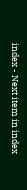index - Next item in index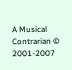A Musical Contrarian © 2001-2007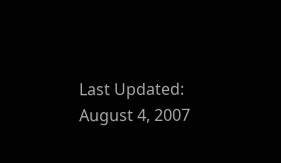Last Updated: August 4, 2007